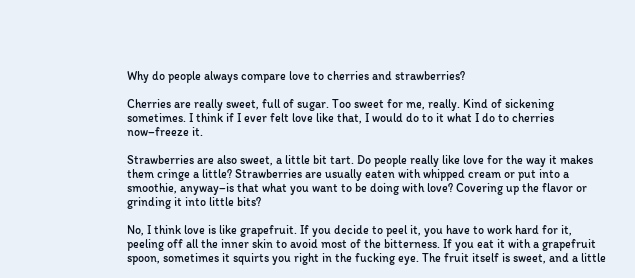Why do people always compare love to cherries and strawberries?

Cherries are really sweet, full of sugar. Too sweet for me, really. Kind of sickening sometimes. I think if I ever felt love like that, I would do to it what I do to cherries now–freeze it.

Strawberries are also sweet, a little bit tart. Do people really like love for the way it makes them cringe a little? Strawberries are usually eaten with whipped cream or put into a smoothie, anyway–is that what you want to be doing with love? Covering up the flavor or grinding it into little bits?

No, I think love is like grapefruit. If you decide to peel it, you have to work hard for it, peeling off all the inner skin to avoid most of the bitterness. If you eat it with a grapefruit spoon, sometimes it squirts you right in the fucking eye. The fruit itself is sweet, and a little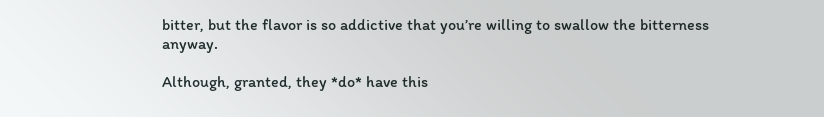bitter, but the flavor is so addictive that you’re willing to swallow the bitterness anyway.

Although, granted, they *do* have this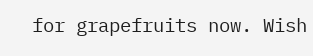for grapefruits now. Wish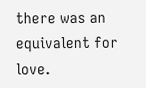there was an equivalent for love.